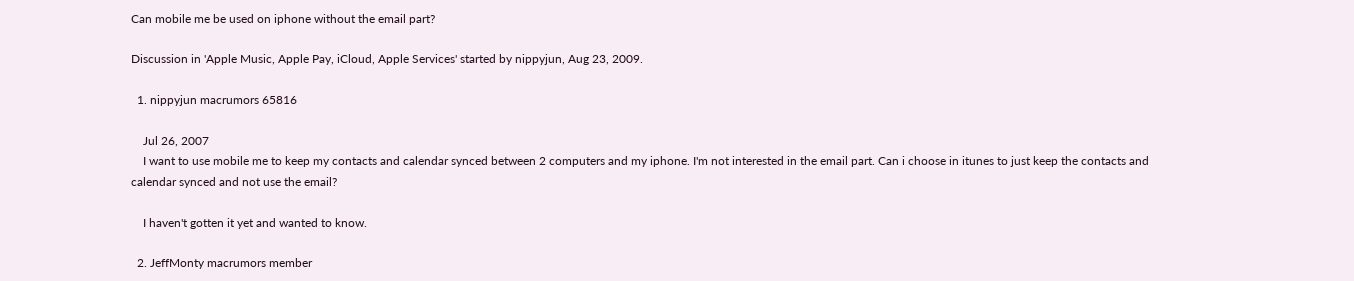Can mobile me be used on iphone without the email part?

Discussion in 'Apple Music, Apple Pay, iCloud, Apple Services' started by nippyjun, Aug 23, 2009.

  1. nippyjun macrumors 65816

    Jul 26, 2007
    I want to use mobile me to keep my contacts and calendar synced between 2 computers and my iphone. I'm not interested in the email part. Can i choose in itunes to just keep the contacts and calendar synced and not use the email?

    I haven't gotten it yet and wanted to know.

  2. JeffMonty macrumors member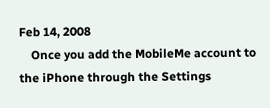Feb 14, 2008
    Once you add the MobileMe account to the iPhone through the Settings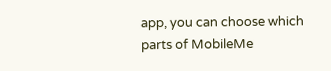app, you can choose which parts of MobileMe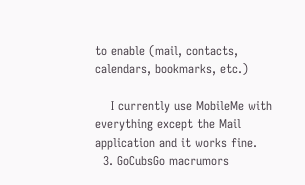to enable (mail, contacts, calendars, bookmarks, etc.)

    I currently use MobileMe with everything except the Mail application and it works fine.
  3. GoCubsGo macrumors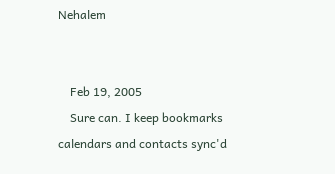Nehalem


    Feb 19, 2005
    Sure can. I keep bookmarks calendars and contacts sync'd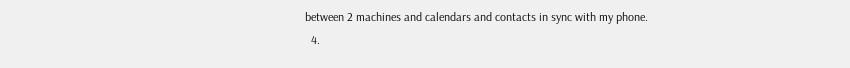between 2 machines and calendars and contacts in sync with my phone.
  4.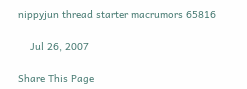nippyjun thread starter macrumors 65816

    Jul 26, 2007

Share This Page